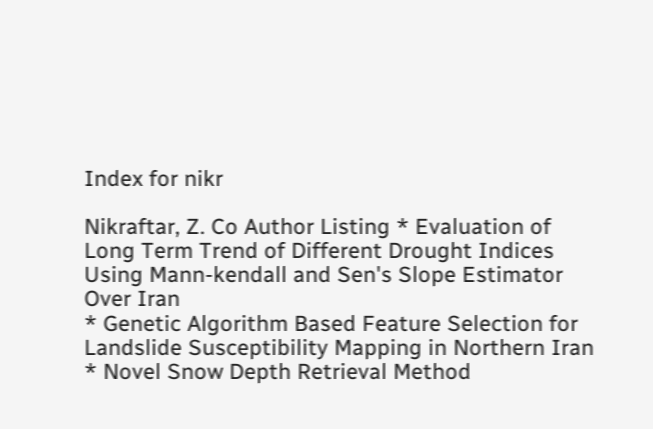Index for nikr

Nikraftar, Z. Co Author Listing * Evaluation of Long Term Trend of Different Drought Indices Using Mann-kendall and Sen's Slope Estimator Over Iran
* Genetic Algorithm Based Feature Selection for Landslide Susceptibility Mapping in Northern Iran
* Novel Snow Depth Retrieval Method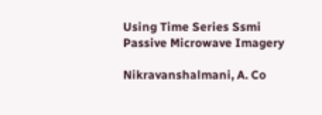Using Time Series Ssmi Passive Microwave Imagery

Nikravanshalmani, A. Co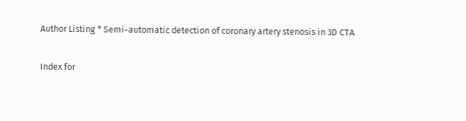Author Listing * Semi-automatic detection of coronary artery stenosis in 3D CTA

Index for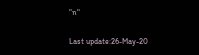"n"

Last update:26-May-20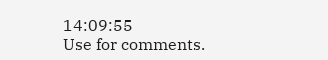14:09:55
Use for comments.